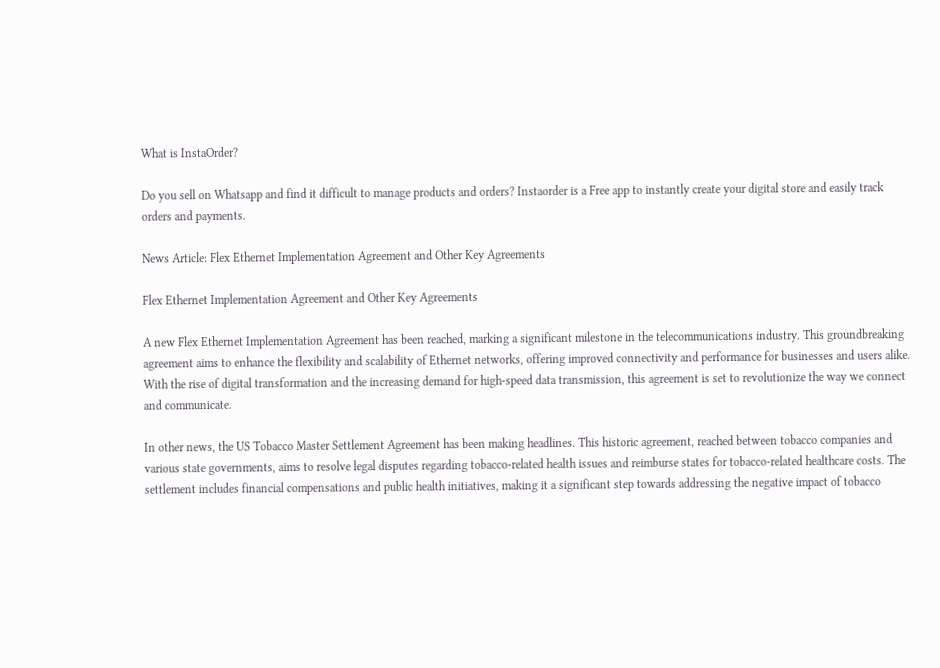What is InstaOrder?

Do you sell on Whatsapp and find it difficult to manage products and orders? Instaorder is a Free app to instantly create your digital store and easily track orders and payments.

News Article: Flex Ethernet Implementation Agreement and Other Key Agreements

Flex Ethernet Implementation Agreement and Other Key Agreements

A new Flex Ethernet Implementation Agreement has been reached, marking a significant milestone in the telecommunications industry. This groundbreaking agreement aims to enhance the flexibility and scalability of Ethernet networks, offering improved connectivity and performance for businesses and users alike. With the rise of digital transformation and the increasing demand for high-speed data transmission, this agreement is set to revolutionize the way we connect and communicate.

In other news, the US Tobacco Master Settlement Agreement has been making headlines. This historic agreement, reached between tobacco companies and various state governments, aims to resolve legal disputes regarding tobacco-related health issues and reimburse states for tobacco-related healthcare costs. The settlement includes financial compensations and public health initiatives, making it a significant step towards addressing the negative impact of tobacco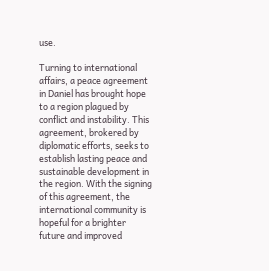use.

Turning to international affairs, a peace agreement in Daniel has brought hope to a region plagued by conflict and instability. This agreement, brokered by diplomatic efforts, seeks to establish lasting peace and sustainable development in the region. With the signing of this agreement, the international community is hopeful for a brighter future and improved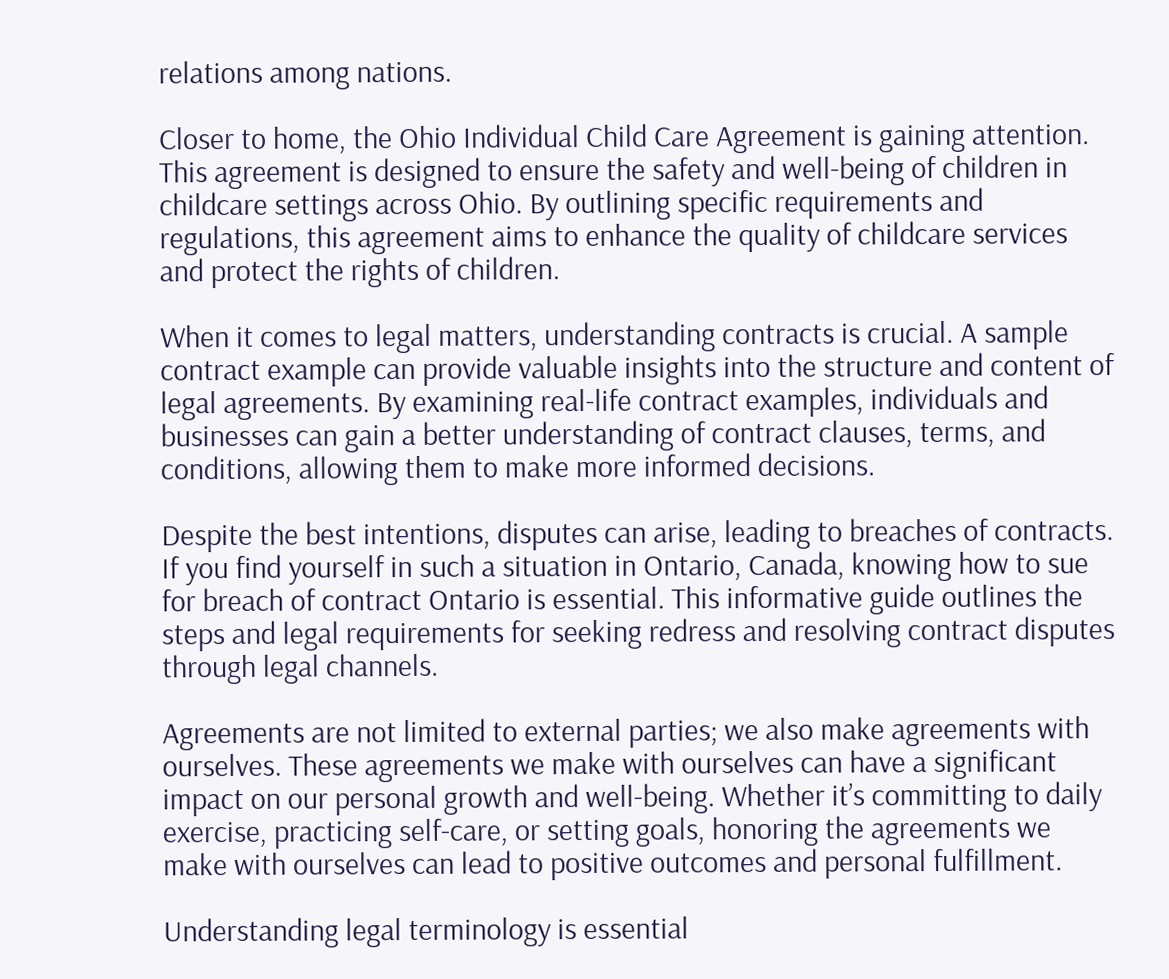relations among nations.

Closer to home, the Ohio Individual Child Care Agreement is gaining attention. This agreement is designed to ensure the safety and well-being of children in childcare settings across Ohio. By outlining specific requirements and regulations, this agreement aims to enhance the quality of childcare services and protect the rights of children.

When it comes to legal matters, understanding contracts is crucial. A sample contract example can provide valuable insights into the structure and content of legal agreements. By examining real-life contract examples, individuals and businesses can gain a better understanding of contract clauses, terms, and conditions, allowing them to make more informed decisions.

Despite the best intentions, disputes can arise, leading to breaches of contracts. If you find yourself in such a situation in Ontario, Canada, knowing how to sue for breach of contract Ontario is essential. This informative guide outlines the steps and legal requirements for seeking redress and resolving contract disputes through legal channels.

Agreements are not limited to external parties; we also make agreements with ourselves. These agreements we make with ourselves can have a significant impact on our personal growth and well-being. Whether it’s committing to daily exercise, practicing self-care, or setting goals, honoring the agreements we make with ourselves can lead to positive outcomes and personal fulfillment.

Understanding legal terminology is essential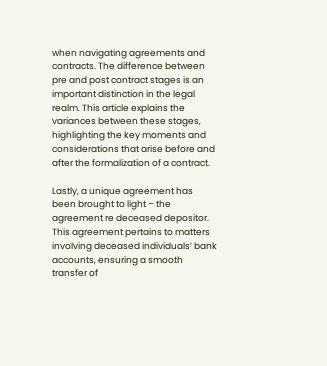when navigating agreements and contracts. The difference between pre and post contract stages is an important distinction in the legal realm. This article explains the variances between these stages, highlighting the key moments and considerations that arise before and after the formalization of a contract.

Lastly, a unique agreement has been brought to light – the agreement re deceased depositor. This agreement pertains to matters involving deceased individuals’ bank accounts, ensuring a smooth transfer of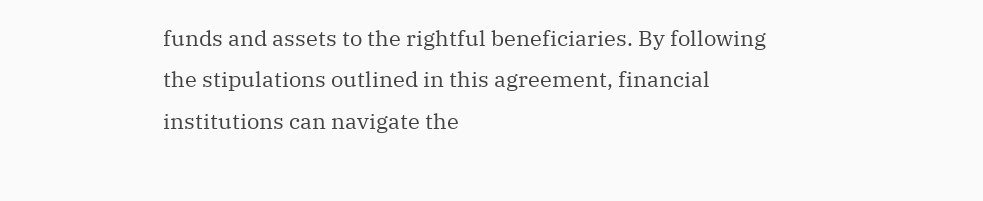funds and assets to the rightful beneficiaries. By following the stipulations outlined in this agreement, financial institutions can navigate the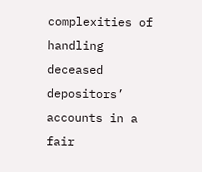complexities of handling deceased depositors’ accounts in a fair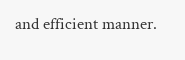and efficient manner.